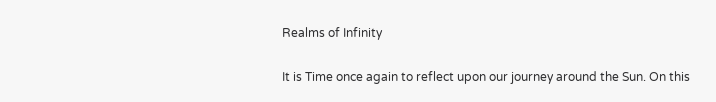Realms of Infinity

It is Time once again to reflect upon our journey around the Sun. On this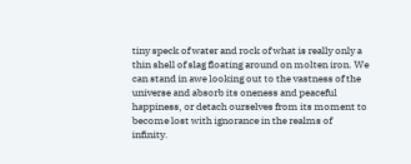tiny speck of water and rock of what is really only a thin shell of slag floating around on molten iron. We can stand in awe looking out to the vastness of the universe and absorb its oneness and peaceful happiness, or detach ourselves from its moment to become lost with ignorance in the realms of infinity.